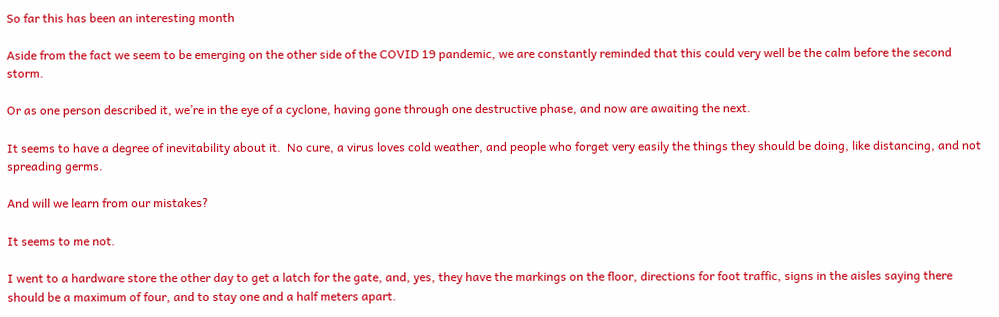So far this has been an interesting month

Aside from the fact we seem to be emerging on the other side of the COVID 19 pandemic, we are constantly reminded that this could very well be the calm before the second storm.

Or as one person described it, we’re in the eye of a cyclone, having gone through one destructive phase, and now are awaiting the next.

It seems to have a degree of inevitability about it.  No cure, a virus loves cold weather, and people who forget very easily the things they should be doing, like distancing, and not spreading germs.

And will we learn from our mistakes?

It seems to me not.

I went to a hardware store the other day to get a latch for the gate, and, yes, they have the markings on the floor, directions for foot traffic, signs in the aisles saying there should be a maximum of four, and to stay one and a half meters apart.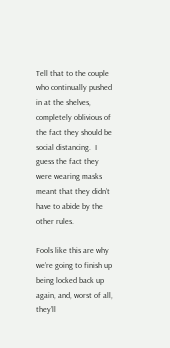Tell that to the couple who continually pushed in at the shelves, completely oblivious of the fact they should be social distancing.  I guess the fact they were wearing masks meant that they didn’t have to abide by the other rules.

Fools like this are why we’re going to finish up being locked back up again, and, worst of all, they’ll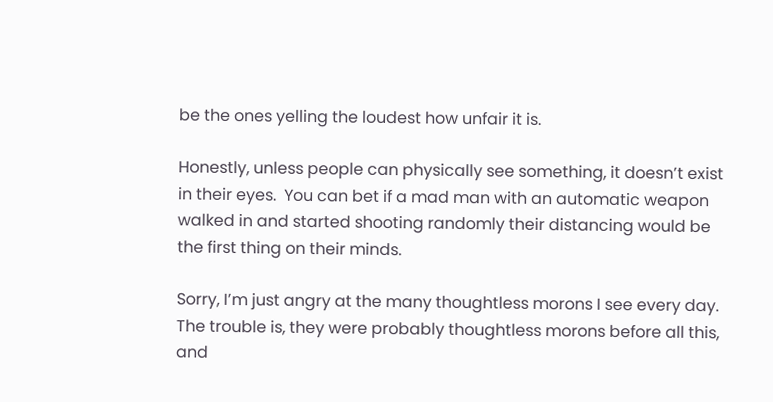be the ones yelling the loudest how unfair it is.

Honestly, unless people can physically see something, it doesn’t exist in their eyes.  You can bet if a mad man with an automatic weapon walked in and started shooting randomly their distancing would be the first thing on their minds.

Sorry, I’m just angry at the many thoughtless morons I see every day.  The trouble is, they were probably thoughtless morons before all this, and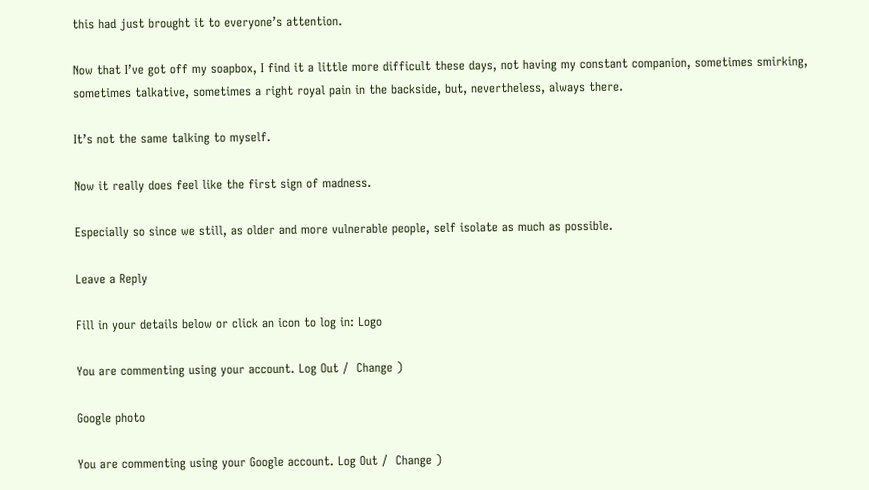this had just brought it to everyone’s attention.

Now that I’ve got off my soapbox, I find it a little more difficult these days, not having my constant companion, sometimes smirking, sometimes talkative, sometimes a right royal pain in the backside, but, nevertheless, always there.

It’s not the same talking to myself.

Now it really does feel like the first sign of madness.

Especially so since we still, as older and more vulnerable people, self isolate as much as possible.

Leave a Reply

Fill in your details below or click an icon to log in: Logo

You are commenting using your account. Log Out /  Change )

Google photo

You are commenting using your Google account. Log Out /  Change )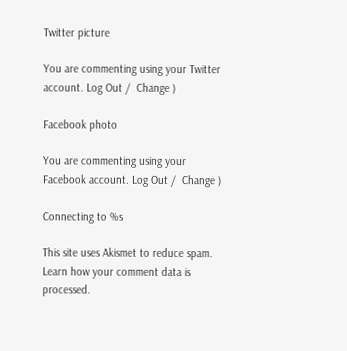Twitter picture

You are commenting using your Twitter account. Log Out /  Change )

Facebook photo

You are commenting using your Facebook account. Log Out /  Change )

Connecting to %s

This site uses Akismet to reduce spam. Learn how your comment data is processed.